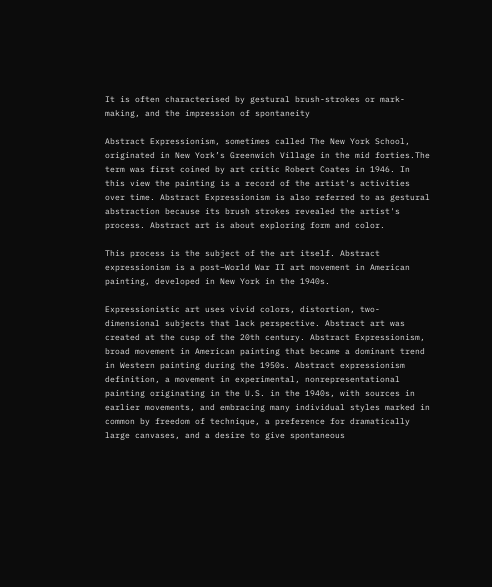It is often characterised by gestural brush-strokes or mark-making, and the impression of spontaneity

Abstract Expressionism, sometimes called The New York School, originated in New York’s Greenwich Village in the mid forties.The term was first coined by art critic Robert Coates in 1946. In this view the painting is a record of the artist's activities over time. Abstract Expressionism is also referred to as gestural abstraction because its brush strokes revealed the artist's process. Abstract art is about exploring form and color.

This process is the subject of the art itself. Abstract expressionism is a post–World War II art movement in American painting, developed in New York in the 1940s.

Expressionistic art uses vivid colors, distortion, two-dimensional subjects that lack perspective. Abstract art was created at the cusp of the 20th century. Abstract Expressionism, broad movement in American painting that became a dominant trend in Western painting during the 1950s. Abstract expressionism definition, a movement in experimental, nonrepresentational painting originating in the U.S. in the 1940s, with sources in earlier movements, and embracing many individual styles marked in common by freedom of technique, a preference for dramatically large canvases, and a desire to give spontaneous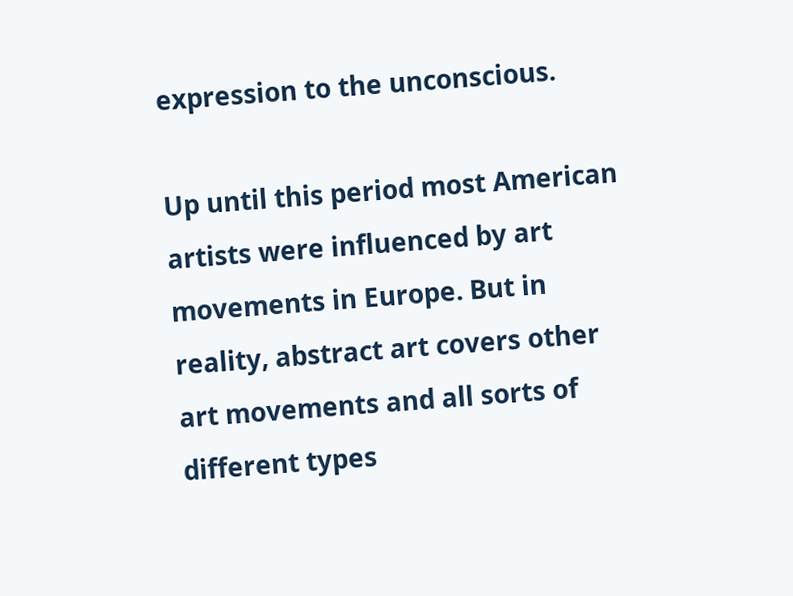expression to the unconscious.

Up until this period most American artists were influenced by art movements in Europe. But in reality, abstract art covers other art movements and all sorts of different types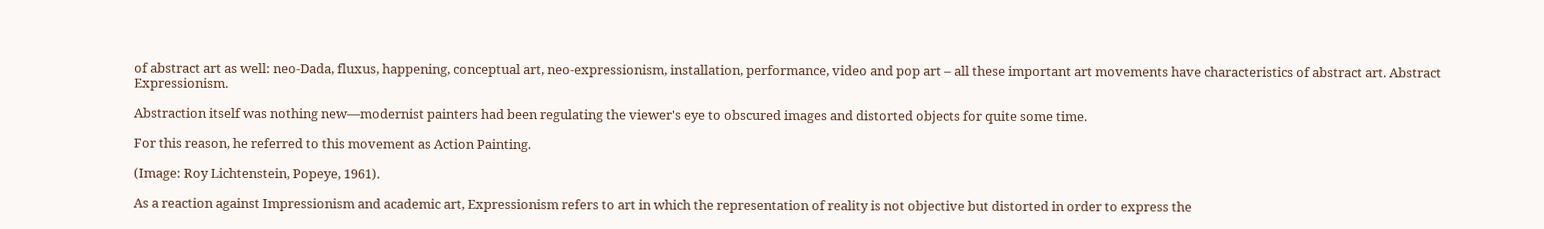of abstract art as well: neo-Dada, fluxus, happening, conceptual art, neo-expressionism, installation, performance, video and pop art – all these important art movements have characteristics of abstract art. Abstract Expressionism.

Abstraction itself was nothing new—modernist painters had been regulating the viewer's eye to obscured images and distorted objects for quite some time.

For this reason, he referred to this movement as Action Painting.

(Image: Roy Lichtenstein, Popeye, 1961).

As a reaction against Impressionism and academic art, Expressionism refers to art in which the representation of reality is not objective but distorted in order to express the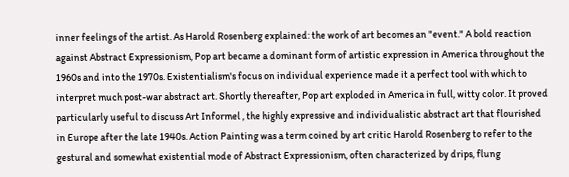inner feelings of the artist. As Harold Rosenberg explained: the work of art becomes an "event." A bold reaction against Abstract Expressionism, Pop art became a dominant form of artistic expression in America throughout the 1960s and into the 1970s. Existentialism's focus on individual experience made it a perfect tool with which to interpret much post-war abstract art. Shortly thereafter, Pop art exploded in America in full, witty color. It proved particularly useful to discuss Art Informel , the highly expressive and individualistic abstract art that flourished in Europe after the late 1940s. Action Painting was a term coined by art critic Harold Rosenberg to refer to the gestural and somewhat existential mode of Abstract Expressionism, often characterized by drips, flung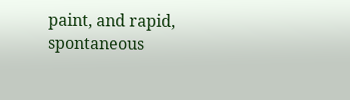paint, and rapid, spontaneous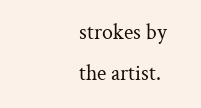strokes by the artist.